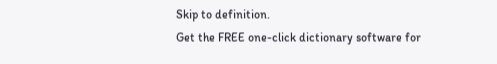Skip to definition.
Get the FREE one-click dictionary software for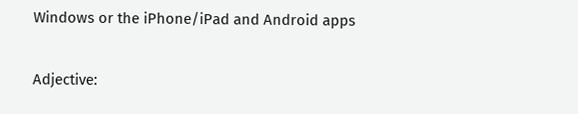Windows or the iPhone/iPad and Android apps

Adjective: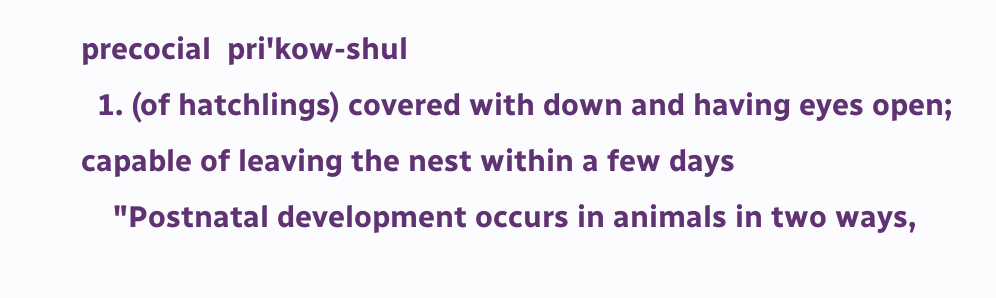precocial  pri'kow-shul
  1. (of hatchlings) covered with down and having eyes open; capable of leaving the nest within a few days
    "Postnatal development occurs in animals in two ways,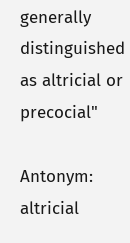generally distinguished as altricial or precocial"

Antonym: altricial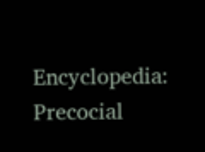Encyclopedia: Precocial